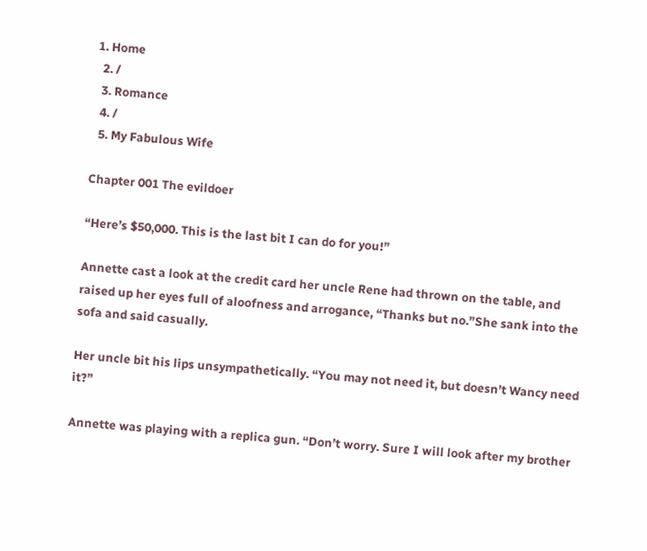1. Home
  2. /
  3. Romance
  4. /
  5. My Fabulous Wife

Chapter 001 The evildoer

“Here’s $50,000. This is the last bit I can do for you!”

Annette cast a look at the credit card her uncle Rene had thrown on the table, and raised up her eyes full of aloofness and arrogance, “Thanks but no.”She sank into the sofa and said casually.

Her uncle bit his lips unsympathetically. “You may not need it, but doesn’t Wancy need it?”

Annette was playing with a replica gun. “Don’t worry. Sure I will look after my brother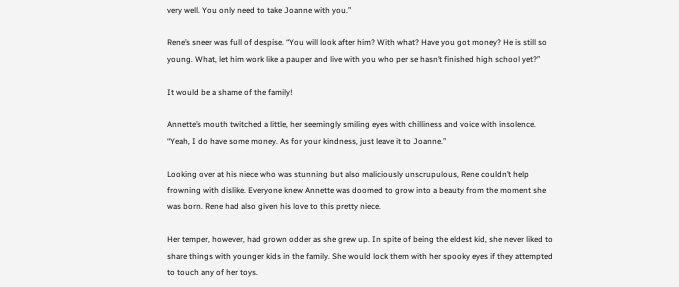very well. You only need to take Joanne with you.”

Rene’s sneer was full of despise. “You will look after him? With what? Have you got money? He is still so young. What, let him work like a pauper and live with you who per se hasn’t finished high school yet?”

It would be a shame of the family!

Annette’s mouth twitched a little, her seemingly smiling eyes with chilliness and voice with insolence. “Yeah, I do have some money. As for your kindness, just leave it to Joanne.”

Looking over at his niece who was stunning but also maliciously unscrupulous, Rene couldn’t help frowning with dislike. Everyone knew Annette was doomed to grow into a beauty from the moment she was born. Rene had also given his love to this pretty niece.

Her temper, however, had grown odder as she grew up. In spite of being the eldest kid, she never liked to share things with younger kids in the family. She would lock them with her spooky eyes if they attempted to touch any of her toys.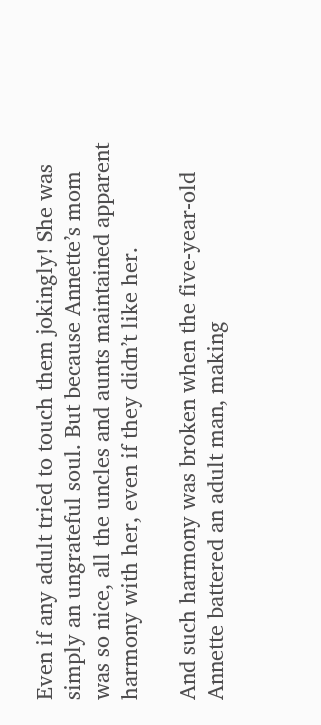Even if any adult tried to touch them jokingly! She was simply an ungrateful soul. But because Annette’s mom was so nice, all the uncles and aunts maintained apparent harmony with her, even if they didn’t like her.

And such harmony was broken when the five-year-old Annette battered an adult man, making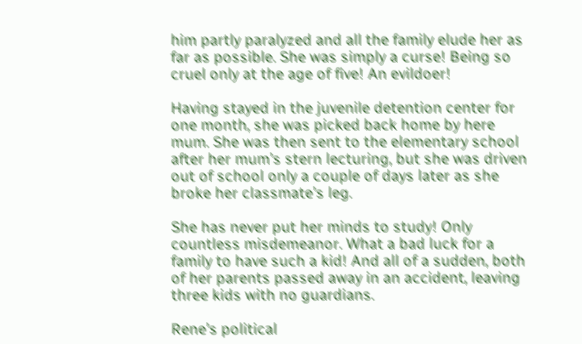him partly paralyzed and all the family elude her as far as possible. She was simply a curse! Being so cruel only at the age of five! An evildoer!

Having stayed in the juvenile detention center for one month, she was picked back home by here mum. She was then sent to the elementary school after her mum’s stern lecturing, but she was driven out of school only a couple of days later as she broke her classmate’s leg.

She has never put her minds to study! Only countless misdemeanor. What a bad luck for a family to have such a kid! And all of a sudden, both of her parents passed away in an accident, leaving three kids with no guardians.

Rene’s political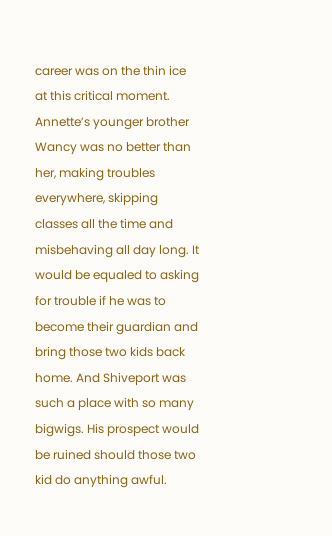career was on the thin ice at this critical moment. Annette’s younger brother Wancy was no better than her, making troubles everywhere, skipping classes all the time and misbehaving all day long. It would be equaled to asking for trouble if he was to become their guardian and bring those two kids back home. And Shiveport was such a place with so many bigwigs. His prospect would be ruined should those two kid do anything awful.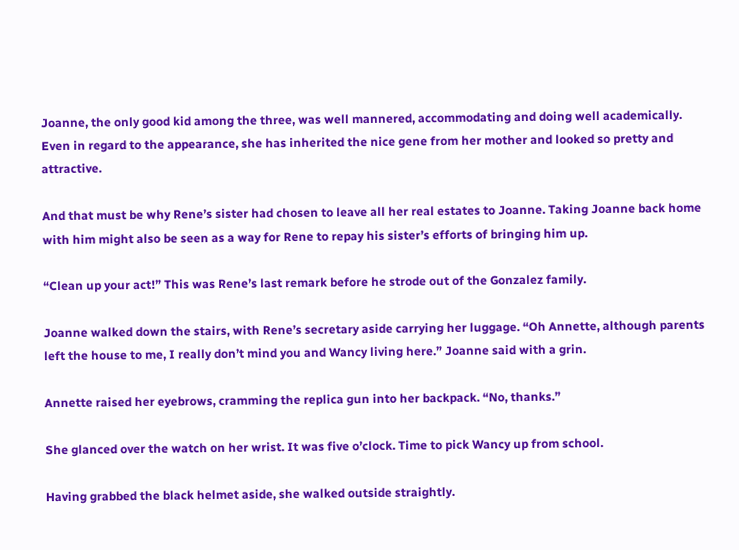Joanne, the only good kid among the three, was well mannered, accommodating and doing well academically. Even in regard to the appearance, she has inherited the nice gene from her mother and looked so pretty and attractive.

And that must be why Rene’s sister had chosen to leave all her real estates to Joanne. Taking Joanne back home with him might also be seen as a way for Rene to repay his sister’s efforts of bringing him up.

“Clean up your act!” This was Rene’s last remark before he strode out of the Gonzalez family.

Joanne walked down the stairs, with Rene’s secretary aside carrying her luggage. “Oh Annette, although parents left the house to me, I really don’t mind you and Wancy living here.” Joanne said with a grin.

Annette raised her eyebrows, cramming the replica gun into her backpack. “No, thanks.”

She glanced over the watch on her wrist. It was five o’clock. Time to pick Wancy up from school.

Having grabbed the black helmet aside, she walked outside straightly.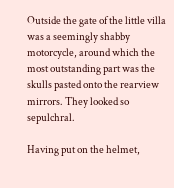Outside the gate of the little villa was a seemingly shabby motorcycle, around which the most outstanding part was the skulls pasted onto the rearview mirrors. They looked so sepulchral.

Having put on the helmet,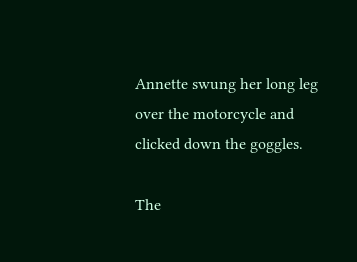Annette swung her long leg over the motorcycle and clicked down the goggles.

The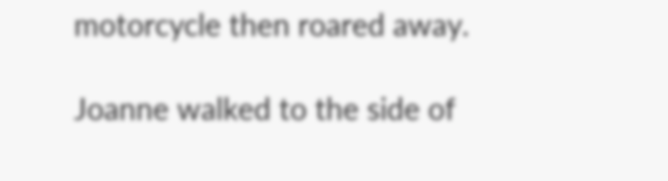motorcycle then roared away.

Joanne walked to the side of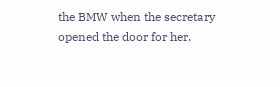the BMW when the secretary opened the door for her.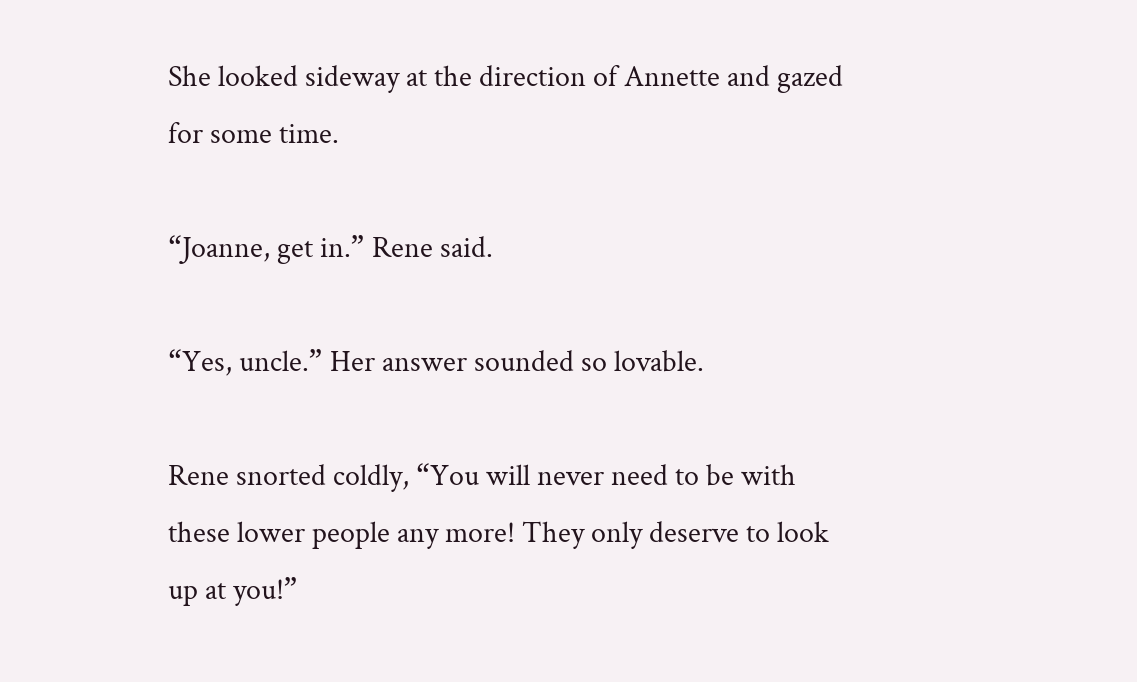She looked sideway at the direction of Annette and gazed for some time.

“Joanne, get in.” Rene said.

“Yes, uncle.” Her answer sounded so lovable.

Rene snorted coldly, “You will never need to be with these lower people any more! They only deserve to look up at you!”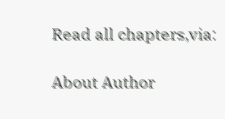Read all chapters,via:

About Author